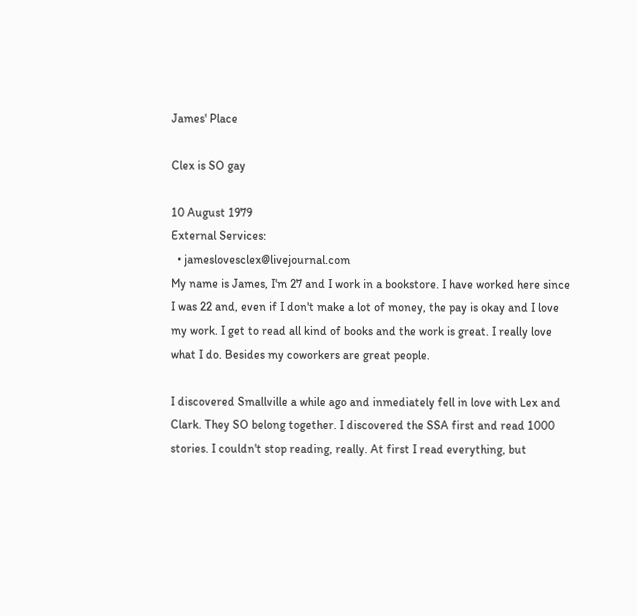James' Place

Clex is SO gay

10 August 1979
External Services:
  • jameslovesclex@livejournal.com
My name is James, I'm 27 and I work in a bookstore. I have worked here since I was 22 and, even if I don't make a lot of money, the pay is okay and I love my work. I get to read all kind of books and the work is great. I really love what I do. Besides my coworkers are great people.

I discovered Smallville a while ago and inmediately fell in love with Lex and Clark. They SO belong together. I discovered the SSA first and read 1000 stories. I couldn't stop reading, really. At first I read everything, but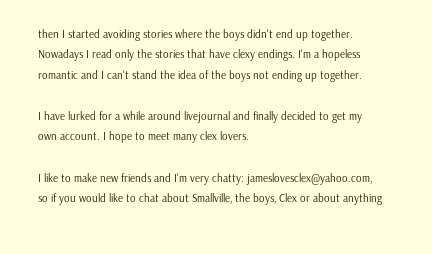then I started avoiding stories where the boys didn't end up together. Nowadays I read only the stories that have clexy endings. I'm a hopeless romantic and I can't stand the idea of the boys not ending up together.

I have lurked for a while around livejournal and finally decided to get my own account. I hope to meet many clex lovers.

I like to make new friends and I'm very chatty: jameslovesclex@yahoo.com, so if you would like to chat about Smallville, the boys, Clex or about anything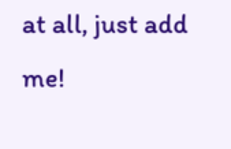at all, just add me!